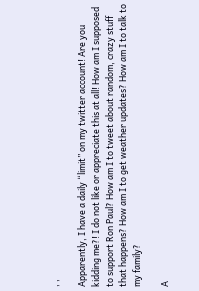, ,

Apparently, I have a daily “limit” on my twitter account! Are you kidding me?! I do not like or appreciate this at all! How am I supposed to support Ron Paul? How am I to tweet about random, crazy stuff that happens? How am I to get weather updates? How am I to talk to my family?

A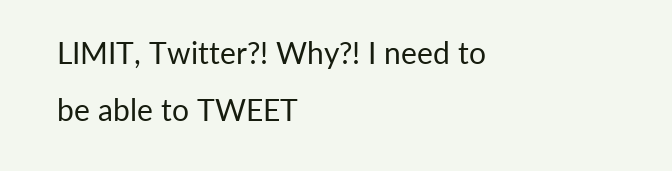LIMIT, Twitter?! Why?! I need to be able to TWEET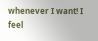whenever I want! I feel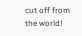cut off from the world!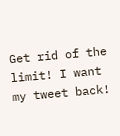Get rid of the limit! I want my tweet back!